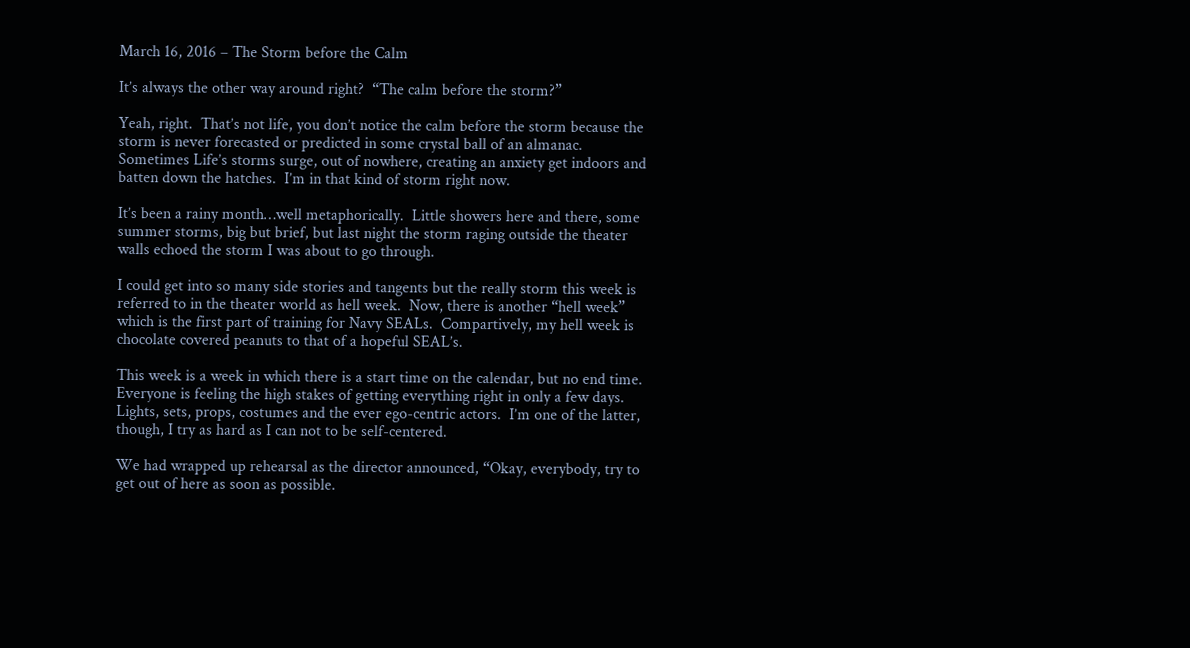March 16, 2016 – The Storm before the Calm

It’s always the other way around right?  “The calm before the storm?”

Yeah, right.  That’s not life, you don’t notice the calm before the storm because the storm is never forecasted or predicted in some crystal ball of an almanac.  Sometimes Life’s storms surge, out of nowhere, creating an anxiety get indoors and batten down the hatches.  I’m in that kind of storm right now.

It’s been a rainy month…well metaphorically.  Little showers here and there, some summer storms, big but brief, but last night the storm raging outside the theater walls echoed the storm I was about to go through.

I could get into so many side stories and tangents but the really storm this week is referred to in the theater world as hell week.  Now, there is another “hell week” which is the first part of training for Navy SEALs.  Compartively, my hell week is chocolate covered peanuts to that of a hopeful SEAL’s.

This week is a week in which there is a start time on the calendar, but no end time.  Everyone is feeling the high stakes of getting everything right in only a few days.  Lights, sets, props, costumes and the ever ego-centric actors.  I’m one of the latter, though, I try as hard as I can not to be self-centered.

We had wrapped up rehearsal as the director announced, “Okay, everybody, try to get out of here as soon as possible.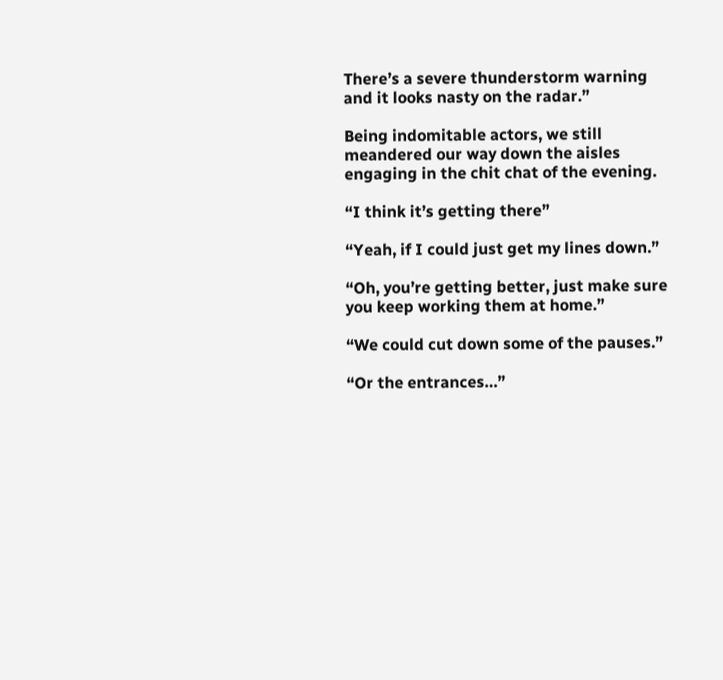There’s a severe thunderstorm warning and it looks nasty on the radar.”

Being indomitable actors, we still meandered our way down the aisles engaging in the chit chat of the evening.

“I think it’s getting there”

“Yeah, if I could just get my lines down.”

“Oh, you’re getting better, just make sure you keep working them at home.”

“We could cut down some of the pauses.”

“Or the entrances…”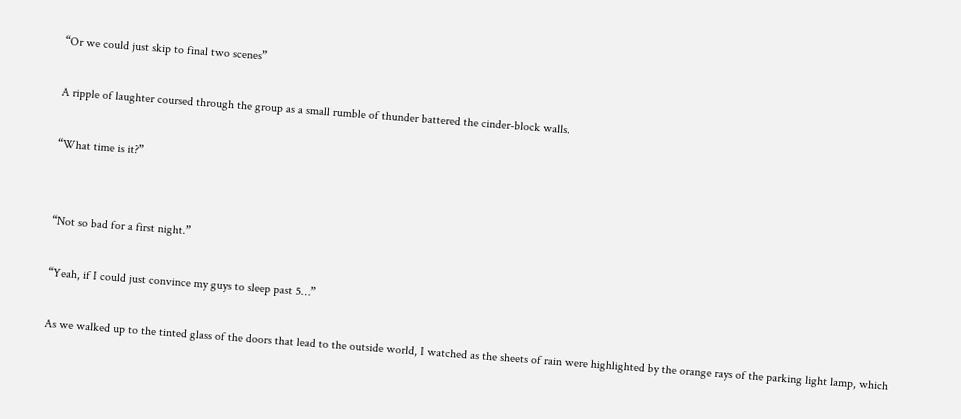“Or we could just skip to final two scenes”

A ripple of laughter coursed through the group as a small rumble of thunder battered the cinder-block walls.

“What time is it?”


“Not so bad for a first night.”

“Yeah, if I could just convince my guys to sleep past 5…”

As we walked up to the tinted glass of the doors that lead to the outside world, I watched as the sheets of rain were highlighted by the orange rays of the parking light lamp, which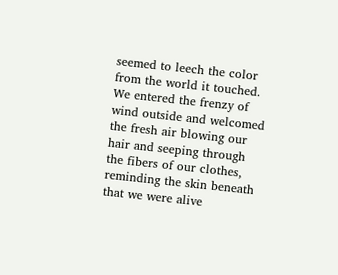seemed to leech the color from the world it touched.  We entered the frenzy of wind outside and welcomed the fresh air blowing our hair and seeping through the fibers of our clothes, reminding the skin beneath that we were alive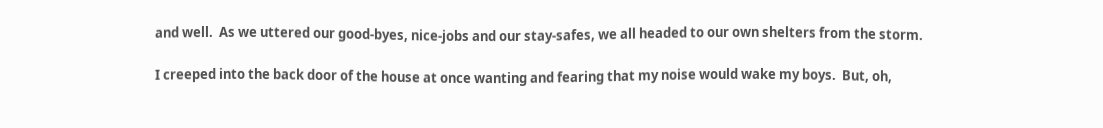and well.  As we uttered our good-byes, nice-jobs and our stay-safes, we all headed to our own shelters from the storm.

I creeped into the back door of the house at once wanting and fearing that my noise would wake my boys.  But, oh,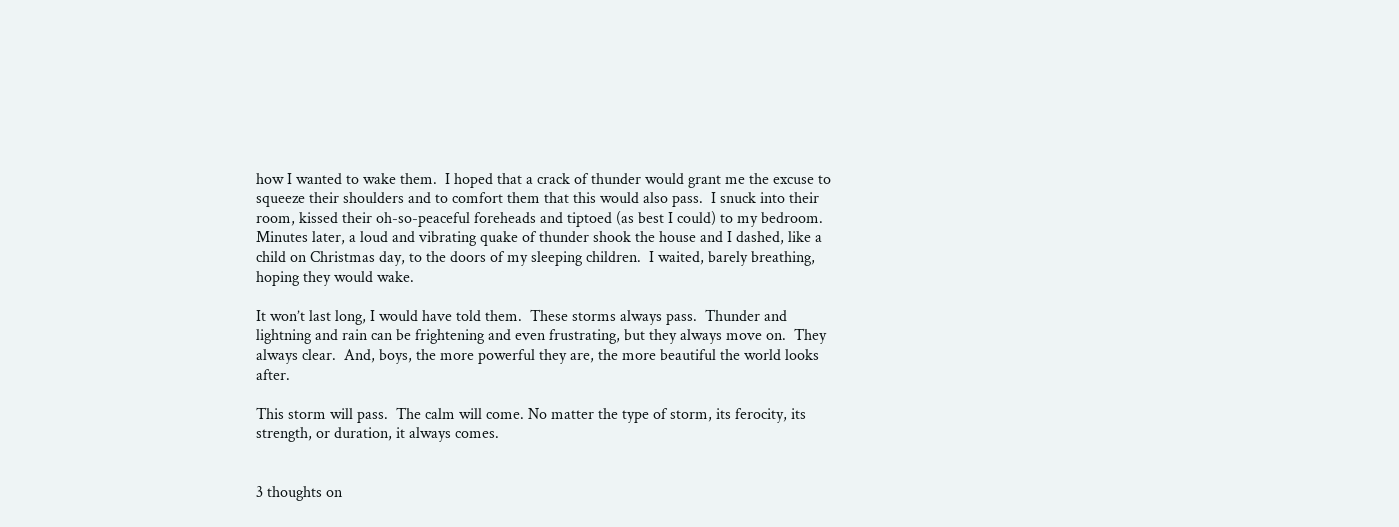how I wanted to wake them.  I hoped that a crack of thunder would grant me the excuse to squeeze their shoulders and to comfort them that this would also pass.  I snuck into their room, kissed their oh-so-peaceful foreheads and tiptoed (as best I could) to my bedroom. Minutes later, a loud and vibrating quake of thunder shook the house and I dashed, like a child on Christmas day, to the doors of my sleeping children.  I waited, barely breathing, hoping they would wake.

It won’t last long, I would have told them.  These storms always pass.  Thunder and lightning and rain can be frightening and even frustrating, but they always move on.  They always clear.  And, boys, the more powerful they are, the more beautiful the world looks after.

This storm will pass.  The calm will come. No matter the type of storm, its ferocity, its strength, or duration, it always comes.


3 thoughts on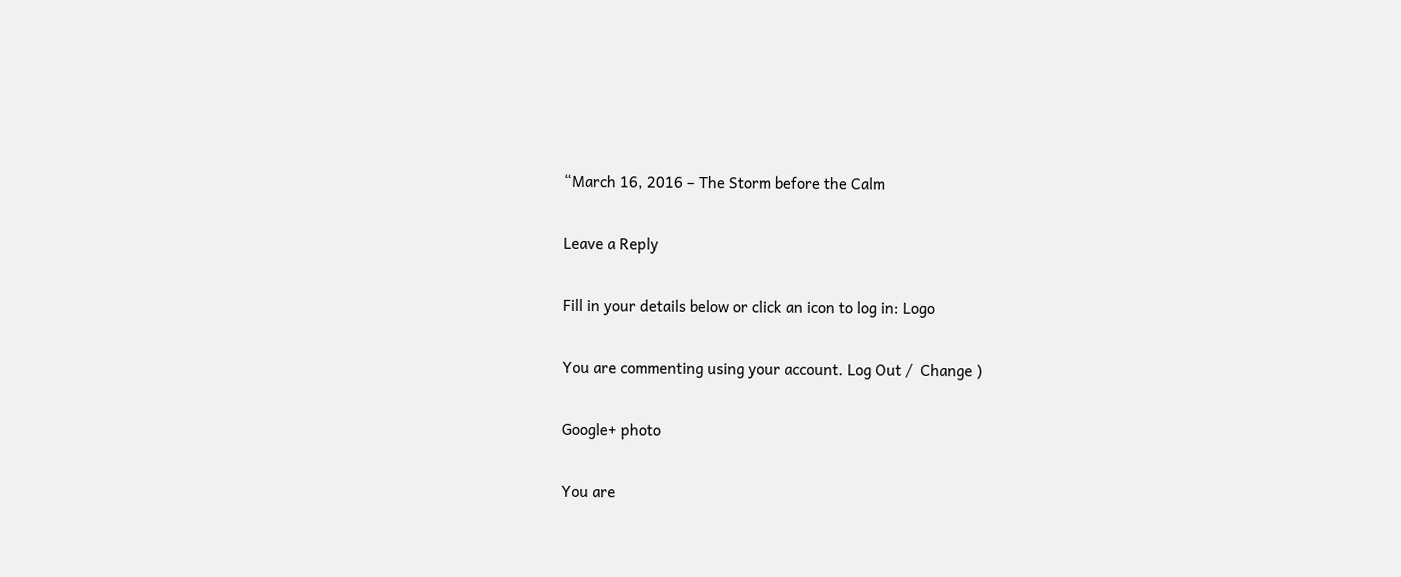“March 16, 2016 – The Storm before the Calm

Leave a Reply

Fill in your details below or click an icon to log in: Logo

You are commenting using your account. Log Out /  Change )

Google+ photo

You are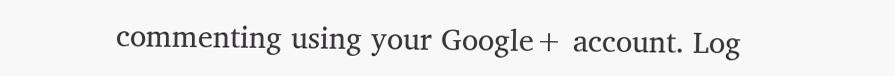commenting using your Google+ account. Log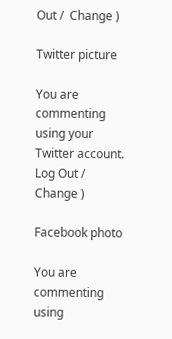Out /  Change )

Twitter picture

You are commenting using your Twitter account. Log Out /  Change )

Facebook photo

You are commenting using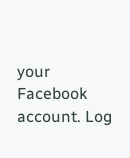your Facebook account. Log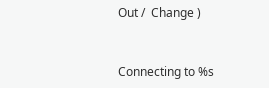Out /  Change )


Connecting to %s